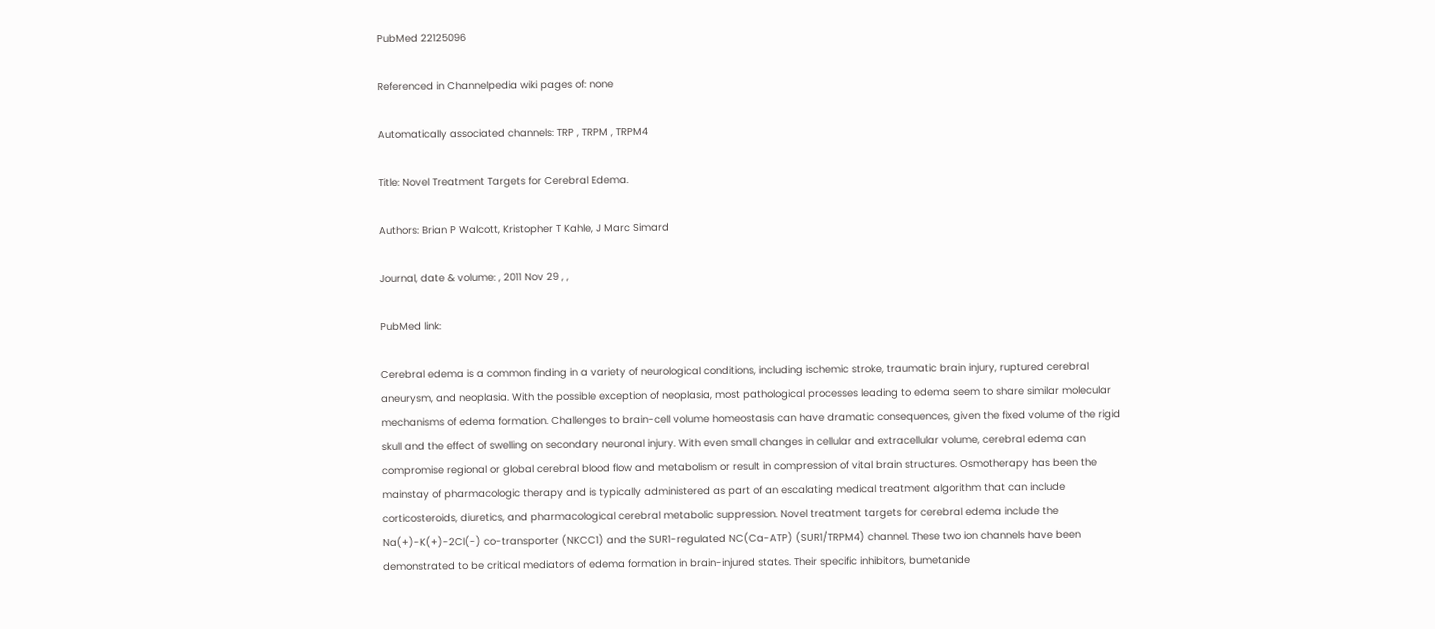PubMed 22125096

Referenced in Channelpedia wiki pages of: none

Automatically associated channels: TRP , TRPM , TRPM4

Title: Novel Treatment Targets for Cerebral Edema.

Authors: Brian P Walcott, Kristopher T Kahle, J Marc Simard

Journal, date & volume: , 2011 Nov 29 , ,

PubMed link:

Cerebral edema is a common finding in a variety of neurological conditions, including ischemic stroke, traumatic brain injury, ruptured cerebral aneurysm, and neoplasia. With the possible exception of neoplasia, most pathological processes leading to edema seem to share similar molecular mechanisms of edema formation. Challenges to brain-cell volume homeostasis can have dramatic consequences, given the fixed volume of the rigid skull and the effect of swelling on secondary neuronal injury. With even small changes in cellular and extracellular volume, cerebral edema can compromise regional or global cerebral blood flow and metabolism or result in compression of vital brain structures. Osmotherapy has been the mainstay of pharmacologic therapy and is typically administered as part of an escalating medical treatment algorithm that can include corticosteroids, diuretics, and pharmacological cerebral metabolic suppression. Novel treatment targets for cerebral edema include the Na(+)-K(+)-2Cl(-) co-transporter (NKCC1) and the SUR1-regulated NC(Ca-ATP) (SUR1/TRPM4) channel. These two ion channels have been demonstrated to be critical mediators of edema formation in brain-injured states. Their specific inhibitors, bumetanide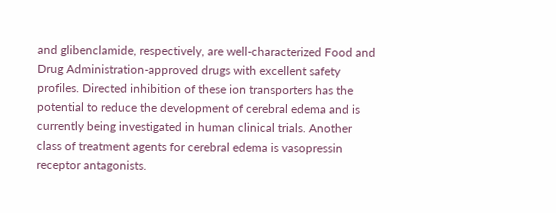and glibenclamide, respectively, are well-characterized Food and Drug Administration-approved drugs with excellent safety profiles. Directed inhibition of these ion transporters has the potential to reduce the development of cerebral edema and is currently being investigated in human clinical trials. Another class of treatment agents for cerebral edema is vasopressin receptor antagonists.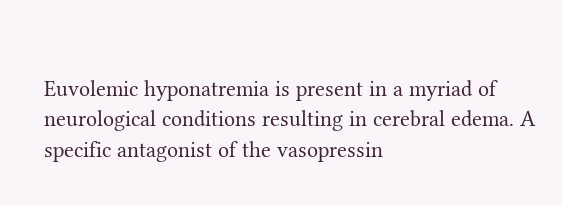Euvolemic hyponatremia is present in a myriad of neurological conditions resulting in cerebral edema. A specific antagonist of the vasopressin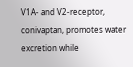V1A- and V2-receptor, conivaptan, promotes water excretion while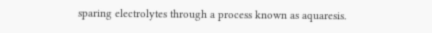sparing electrolytes through a process known as aquaresis.